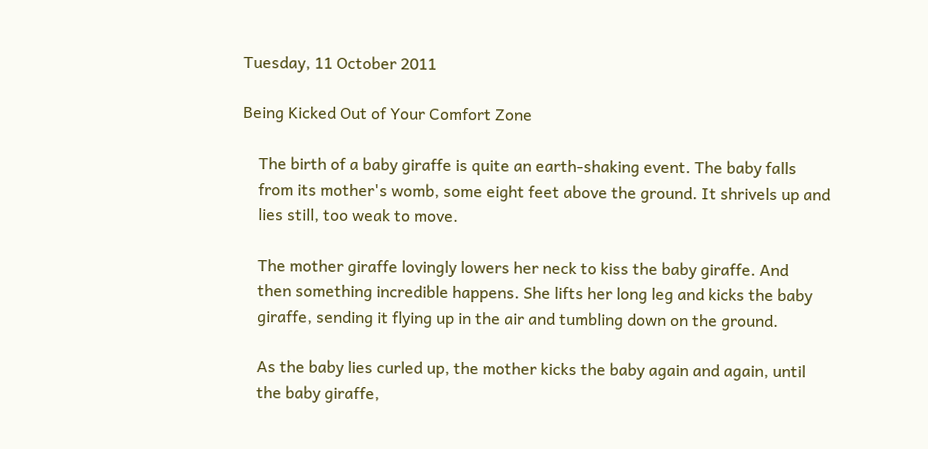Tuesday, 11 October 2011

Being Kicked Out of Your Comfort Zone

    The birth of a baby giraffe is quite an earth-shaking event. The baby falls
    from its mother's womb, some eight feet above the ground. It shrivels up and
    lies still, too weak to move.

    The mother giraffe lovingly lowers her neck to kiss the baby giraffe. And
    then something incredible happens. She lifts her long leg and kicks the baby
    giraffe, sending it flying up in the air and tumbling down on the ground.

    As the baby lies curled up, the mother kicks the baby again and again, until
    the baby giraffe,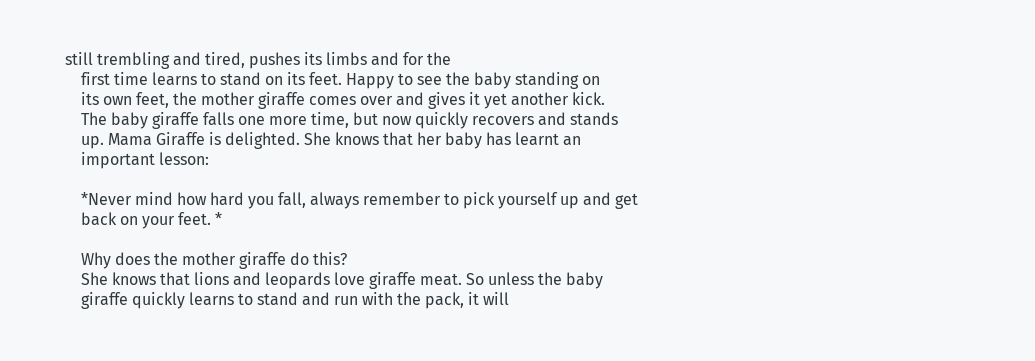still trembling and tired, pushes its limbs and for the
    first time learns to stand on its feet. Happy to see the baby standing on
    its own feet, the mother giraffe comes over and gives it yet another kick.
    The baby giraffe falls one more time, but now quickly recovers and stands
    up. Mama Giraffe is delighted. She knows that her baby has learnt an
    important lesson:

    *Never mind how hard you fall, always remember to pick yourself up and get
    back on your feet. *

    Why does the mother giraffe do this?
    She knows that lions and leopards love giraffe meat. So unless the baby
    giraffe quickly learns to stand and run with the pack, it will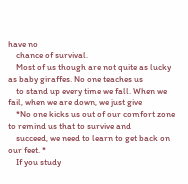have no
    chance of survival.
    Most of us though are not quite as lucky as baby giraffes. No one teaches us
    to stand up every time we fall. When we fail, when we are down, we just give
    *No one kicks us out of our comfort zone to remind us that to survive and
    succeed, we need to learn to get back on our feet. *
    If you study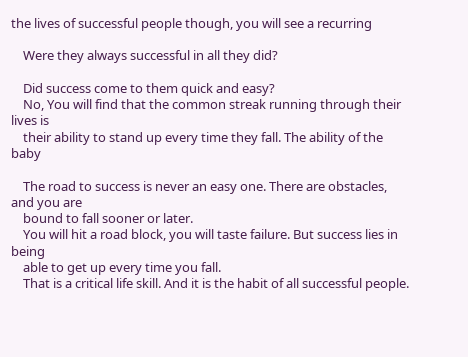the lives of successful people though, you will see a recurring

    Were they always successful in all they did?

    Did success come to them quick and easy?
    No, You will find that the common streak running through their lives is
    their ability to stand up every time they fall. The ability of the baby

    The road to success is never an easy one. There are obstacles, and you are
    bound to fall sooner or later.
    You will hit a road block, you will taste failure. But success lies in being
    able to get up every time you fall.
    That is a critical life skill. And it is the habit of all successful people.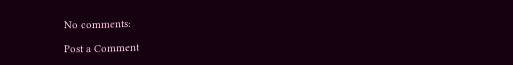No comments:

Post a Comment